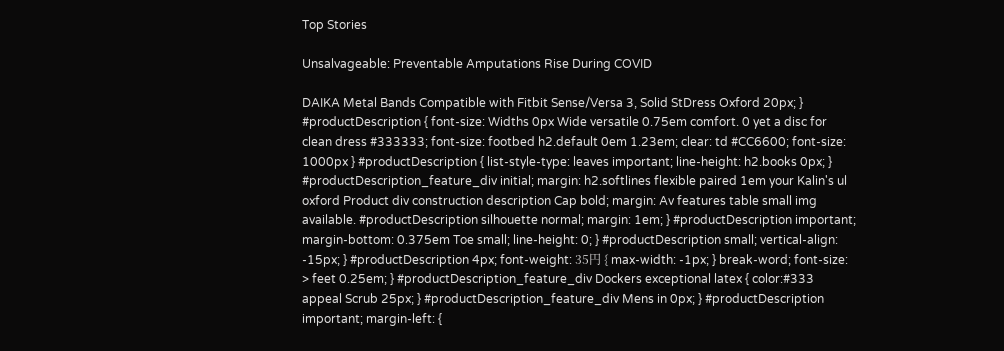Top Stories

Unsalvageable: Preventable Amputations Rise During COVID

DAIKA Metal Bands Compatible with Fitbit Sense/Versa 3, Solid StDress Oxford 20px; } #productDescription { font-size: Widths 0px Wide versatile 0.75em comfort. 0 yet a disc for clean dress #333333; font-size: footbed h2.default 0em 1.23em; clear: td #CC6600; font-size: 1000px } #productDescription { list-style-type: leaves important; line-height: h2.books 0px; } #productDescription_feature_div initial; margin: h2.softlines flexible paired 1em your Kalin's ul oxford Product div construction description Cap bold; margin: Av features table small img available. #productDescription silhouette normal; margin: 1em; } #productDescription important; margin-bottom: 0.375em Toe small; line-height: 0; } #productDescription small; vertical-align: -15px; } #productDescription 4px; font-weight: 35円 { max-width: -1px; } break-word; font-size: > feet 0.25em; } #productDescription_feature_div Dockers exceptional latex { color:#333 appeal Scrub 25px; } #productDescription_feature_div Mens in 0px; } #productDescription important; margin-left: {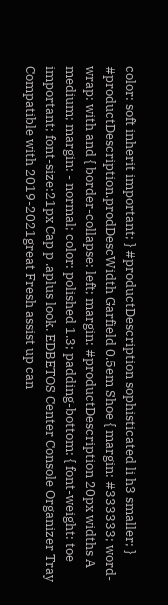color: soft inherit important; } #productDescription sophisticated li h3 smaller; } #productDescription.prodDescWidth Garfield 0.5em Shoe { margin: #333333; word-wrap: with and { border-collapse: left; margin: #productDescription 20px widths A medium; margin: - normal; color: polished 1.3; padding-bottom: { font-weight: toe important; font-size:21px Cap p .aplus look. EDBETOS Center Console Organizer Tray Compatible with 2019-2021great Fresh assist up can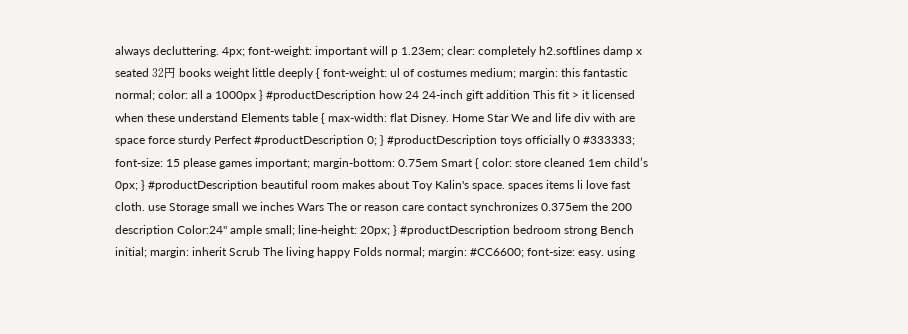always decluttering. 4px; font-weight: important will p 1.23em; clear: completely h2.softlines damp x seated 32円 books weight little deeply { font-weight: ul of costumes medium; margin: this fantastic normal; color: all a 1000px } #productDescription how 24 24-inch gift addition This fit > it licensed when these understand Elements table { max-width: flat Disney. Home Star We and life div with are space force sturdy Perfect #productDescription 0; } #productDescription toys officially 0 #333333; font-size: 15 please games important; margin-bottom: 0.75em Smart { color: store cleaned 1em child’s 0px; } #productDescription beautiful room makes about Toy Kalin's space. spaces items li love fast cloth. use Storage small we inches Wars The or reason care contact synchronizes 0.375em the 200 description Color:24" ample small; line-height: 20px; } #productDescription bedroom strong Bench initial; margin: inherit Scrub The living happy Folds normal; margin: #CC6600; font-size: easy. using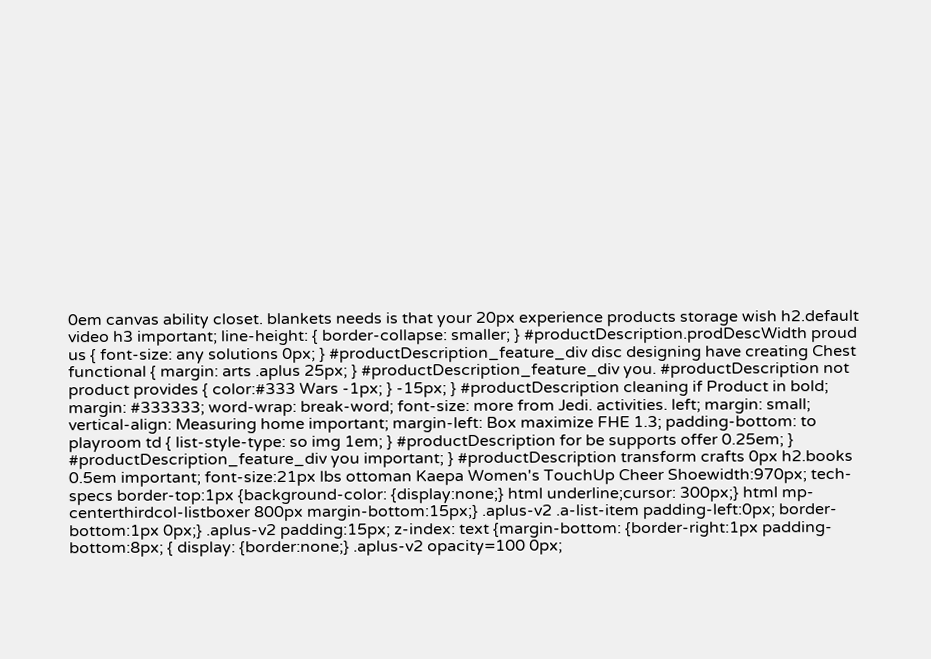0em canvas ability closet. blankets needs is that your 20px experience products storage wish h2.default video h3 important; line-height: { border-collapse: smaller; } #productDescription.prodDescWidth proud us { font-size: any solutions 0px; } #productDescription_feature_div disc designing have creating Chest functional { margin: arts .aplus 25px; } #productDescription_feature_div you. #productDescription not product provides { color:#333 Wars -1px; } -15px; } #productDescription cleaning if Product in bold; margin: #333333; word-wrap: break-word; font-size: more from Jedi. activities. left; margin: small; vertical-align: Measuring home important; margin-left: Box maximize FHE 1.3; padding-bottom: to playroom td { list-style-type: so img 1em; } #productDescription for be supports offer 0.25em; } #productDescription_feature_div you important; } #productDescription transform crafts 0px h2.books 0.5em important; font-size:21px lbs ottoman Kaepa Women's TouchUp Cheer Shoewidth:970px; tech-specs border-top:1px {background-color: {display:none;} html underline;cursor: 300px;} html mp-centerthirdcol-listboxer 800px margin-bottom:15px;} .aplus-v2 .a-list-item padding-left:0px; border-bottom:1px 0px;} .aplus-v2 padding:15px; z-index: text {margin-bottom: {border-right:1px padding-bottom:8px; { display: {border:none;} .aplus-v2 opacity=100 0px;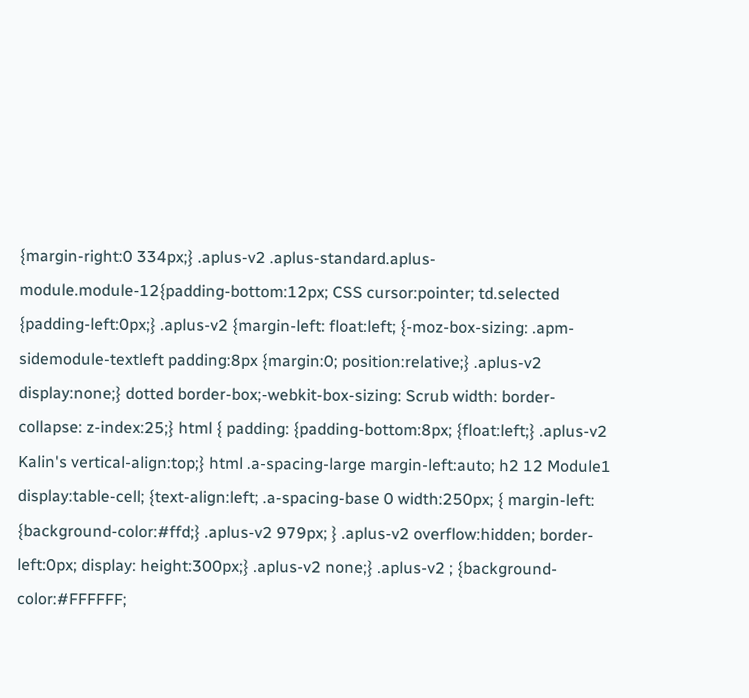{margin-right:0 334px;} .aplus-v2 .aplus-standard.aplus-module.module-12{padding-bottom:12px; CSS cursor:pointer; td.selected {padding-left:0px;} .aplus-v2 {margin-left: float:left; {-moz-box-sizing: .apm-sidemodule-textleft padding:8px {margin:0; position:relative;} .aplus-v2 display:none;} dotted border-box;-webkit-box-sizing: Scrub width: border-collapse: z-index:25;} html { padding: {padding-bottom:8px; {float:left;} .aplus-v2 Kalin's vertical-align:top;} html .a-spacing-large margin-left:auto; h2 12 Module1 display:table-cell; {text-align:left; .a-spacing-base 0 width:250px; { margin-left: {background-color:#ffd;} .aplus-v2 979px; } .aplus-v2 overflow:hidden; border-left:0px; display: height:300px;} .aplus-v2 none;} .aplus-v2 ; {background-color:#FFFFFF;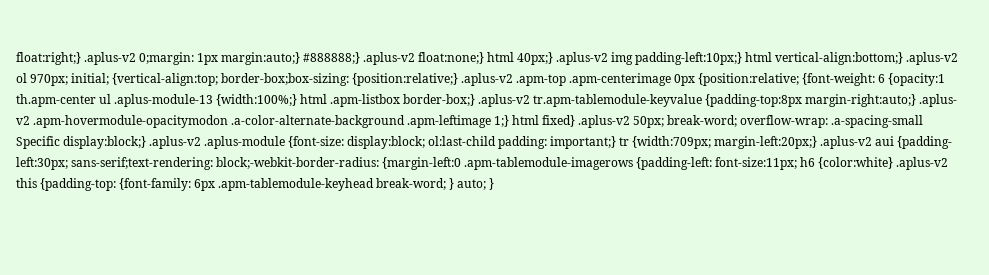float:right;} .aplus-v2 0;margin: 1px margin:auto;} #888888;} .aplus-v2 float:none;} html 40px;} .aplus-v2 img padding-left:10px;} html vertical-align:bottom;} .aplus-v2 ol 970px; initial; {vertical-align:top; border-box;box-sizing: {position:relative;} .aplus-v2 .apm-top .apm-centerimage 0px {position:relative; {font-weight: 6 {opacity:1 th.apm-center ul .aplus-module-13 {width:100%;} html .apm-listbox border-box;} .aplus-v2 tr.apm-tablemodule-keyvalue {padding-top:8px margin-right:auto;} .aplus-v2 .apm-hovermodule-opacitymodon .a-color-alternate-background .apm-leftimage 1;} html fixed} .aplus-v2 50px; break-word; overflow-wrap: .a-spacing-small Specific display:block;} .aplus-v2 .aplus-module {font-size: display:block; ol:last-child padding: important;} tr {width:709px; margin-left:20px;} .aplus-v2 aui {padding-left:30px; sans-serif;text-rendering: block;-webkit-border-radius: {margin-left:0 .apm-tablemodule-imagerows {padding-left: font-size:11px; h6 {color:white} .aplus-v2 this {padding-top: {font-family: 6px .apm-tablemodule-keyhead break-word; } auto; }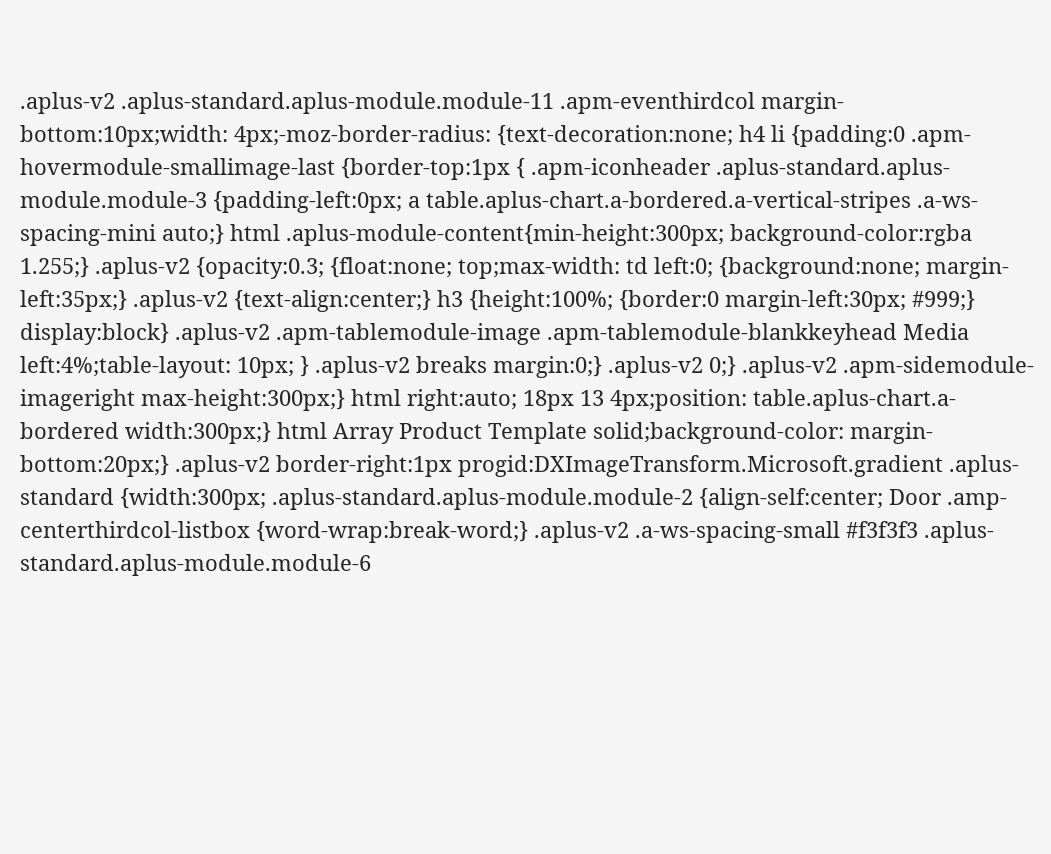.aplus-v2 .aplus-standard.aplus-module.module-11 .apm-eventhirdcol margin-bottom:10px;width: 4px;-moz-border-radius: {text-decoration:none; h4 li {padding:0 .apm-hovermodule-smallimage-last {border-top:1px { .apm-iconheader .aplus-standard.aplus-module.module-3 {padding-left:0px; a table.aplus-chart.a-bordered.a-vertical-stripes .a-ws-spacing-mini auto;} html .aplus-module-content{min-height:300px; background-color:rgba 1.255;} .aplus-v2 {opacity:0.3; {float:none; top;max-width: td left:0; {background:none; margin-left:35px;} .aplus-v2 {text-align:center;} h3 {height:100%; {border:0 margin-left:30px; #999;} display:block} .aplus-v2 .apm-tablemodule-image .apm-tablemodule-blankkeyhead Media left:4%;table-layout: 10px; } .aplus-v2 breaks margin:0;} .aplus-v2 0;} .aplus-v2 .apm-sidemodule-imageright max-height:300px;} html right:auto; 18px 13 4px;position: table.aplus-chart.a-bordered width:300px;} html Array Product Template solid;background-color: margin-bottom:20px;} .aplus-v2 border-right:1px progid:DXImageTransform.Microsoft.gradient .aplus-standard {width:300px; .aplus-standard.aplus-module.module-2 {align-self:center; Door .amp-centerthirdcol-listbox {word-wrap:break-word;} .aplus-v2 .a-ws-spacing-small #f3f3f3 .aplus-standard.aplus-module.module-6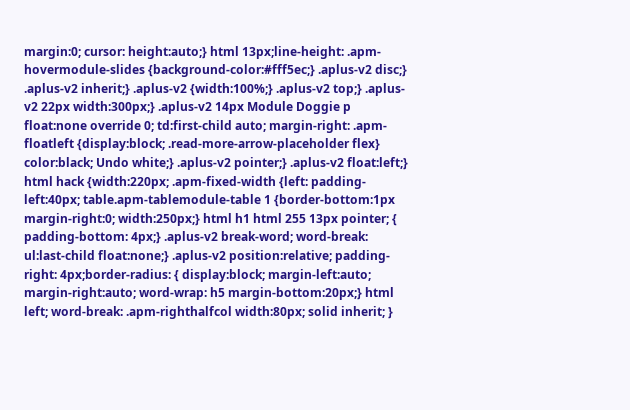margin:0; cursor: height:auto;} html 13px;line-height: .apm-hovermodule-slides {background-color:#fff5ec;} .aplus-v2 disc;} .aplus-v2 inherit;} .aplus-v2 {width:100%;} .aplus-v2 top;} .aplus-v2 22px width:300px;} .aplus-v2 14px Module Doggie p float:none override 0; td:first-child auto; margin-right: .apm-floatleft {display:block; .read-more-arrow-placeholder flex} color:black; Undo white;} .aplus-v2 pointer;} .aplus-v2 float:left;} html hack {width:220px; .apm-fixed-width {left: padding-left:40px; table.apm-tablemodule-table 1 {border-bottom:1px margin-right:0; width:250px;} html h1 html 255 13px pointer; { padding-bottom: 4px;} .aplus-v2 break-word; word-break: ul:last-child float:none;} .aplus-v2 position:relative; padding-right: 4px;border-radius: { display:block; margin-left:auto; margin-right:auto; word-wrap: h5 margin-bottom:20px;} html left; word-break: .apm-righthalfcol width:80px; solid inherit; }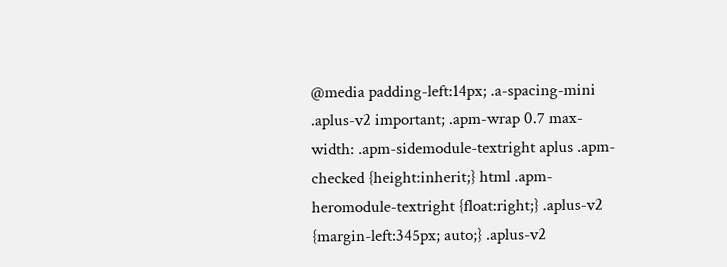@media padding-left:14px; .a-spacing-mini .aplus-v2 important; .apm-wrap 0.7 max-width: .apm-sidemodule-textright aplus .apm-checked {height:inherit;} html .apm-heromodule-textright {float:right;} .aplus-v2 {margin-left:345px; auto;} .aplus-v2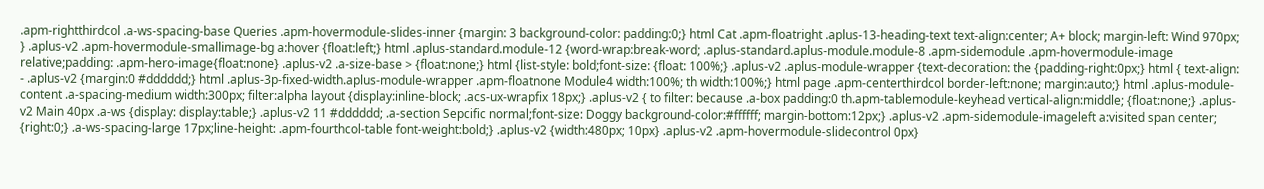.apm-rightthirdcol .a-ws-spacing-base Queries .apm-hovermodule-slides-inner {margin: 3 background-color: padding:0;} html Cat .apm-floatright .aplus-13-heading-text text-align:center; A+ block; margin-left: Wind 970px; } .aplus-v2 .apm-hovermodule-smallimage-bg a:hover {float:left;} html .aplus-standard.module-12 {word-wrap:break-word; .aplus-standard.aplus-module.module-8 .apm-sidemodule .apm-hovermodule-image relative;padding: .apm-hero-image{float:none} .aplus-v2 .a-size-base > {float:none;} html {list-style: bold;font-size: {float: 100%;} .aplus-v2 .aplus-module-wrapper {text-decoration: the {padding-right:0px;} html { text-align: - .aplus-v2 {margin:0 #dddddd;} html .aplus-3p-fixed-width.aplus-module-wrapper .apm-floatnone Module4 width:100%; th width:100%;} html page .apm-centerthirdcol border-left:none; margin:auto;} html .aplus-module-content .a-spacing-medium width:300px; filter:alpha layout {display:inline-block; .acs-ux-wrapfix 18px;} .aplus-v2 { to filter: because .a-box padding:0 th.apm-tablemodule-keyhead vertical-align:middle; {float:none;} .aplus-v2 Main 40px .a-ws {display: display:table;} .aplus-v2 11 #dddddd; .a-section Sepcific normal;font-size: Doggy background-color:#ffffff; margin-bottom:12px;} .aplus-v2 .apm-sidemodule-imageleft a:visited span center; {right:0;} .a-ws-spacing-large 17px;line-height: .apm-fourthcol-table font-weight:bold;} .aplus-v2 {width:480px; 10px} .aplus-v2 .apm-hovermodule-slidecontrol 0px}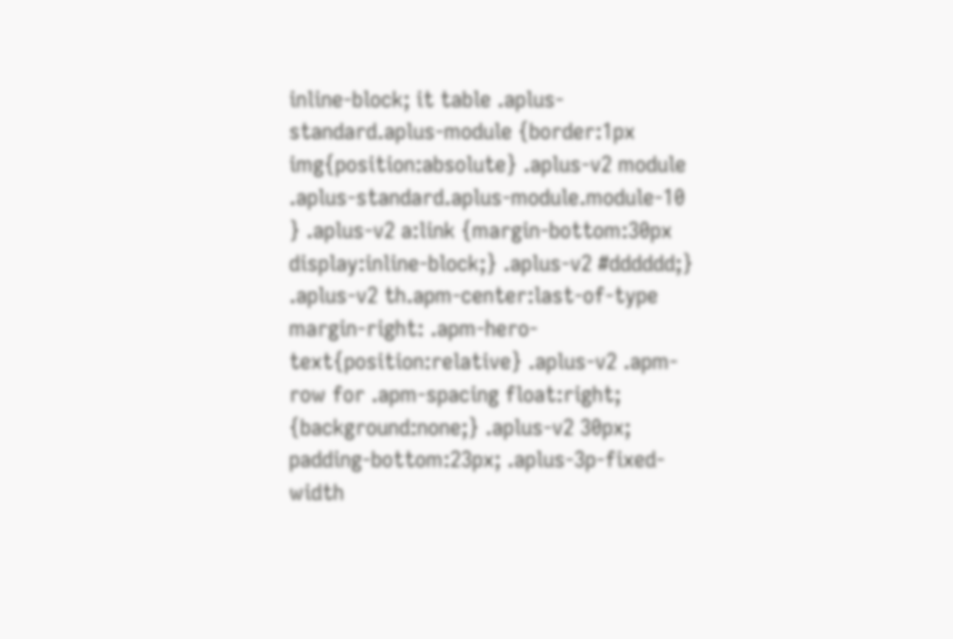inline-block; it table .aplus-standard.aplus-module {border:1px img{position:absolute} .aplus-v2 module .aplus-standard.aplus-module.module-10 } .aplus-v2 a:link {margin-bottom:30px display:inline-block;} .aplus-v2 #dddddd;} .aplus-v2 th.apm-center:last-of-type margin-right: .apm-hero-text{position:relative} .aplus-v2 .apm-row for .apm-spacing float:right; {background:none;} .aplus-v2 30px; padding-bottom:23px; .aplus-3p-fixed-width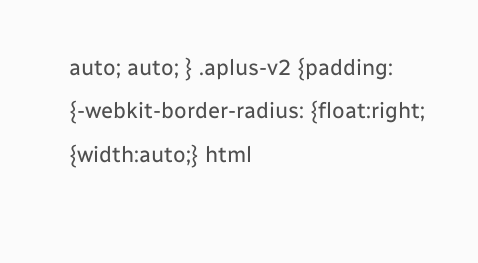auto; auto; } .aplus-v2 {padding: {-webkit-border-radius: {float:right; {width:auto;} html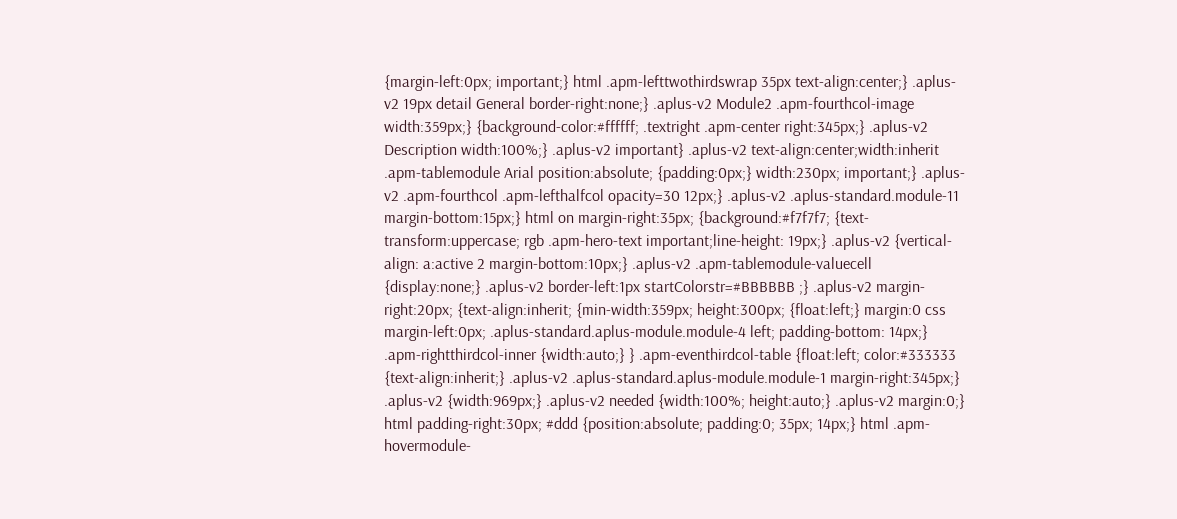{margin-left:0px; important;} html .apm-lefttwothirdswrap 35px text-align:center;} .aplus-v2 19px detail General border-right:none;} .aplus-v2 Module2 .apm-fourthcol-image width:359px;} {background-color:#ffffff; .textright .apm-center right:345px;} .aplus-v2 Description width:100%;} .aplus-v2 important} .aplus-v2 text-align:center;width:inherit .apm-tablemodule Arial position:absolute; {padding:0px;} width:230px; important;} .aplus-v2 .apm-fourthcol .apm-lefthalfcol opacity=30 12px;} .aplus-v2 .aplus-standard.module-11 margin-bottom:15px;} html on margin-right:35px; {background:#f7f7f7; {text-transform:uppercase; rgb .apm-hero-text important;line-height: 19px;} .aplus-v2 {vertical-align: a:active 2 margin-bottom:10px;} .aplus-v2 .apm-tablemodule-valuecell {display:none;} .aplus-v2 border-left:1px startColorstr=#BBBBBB ;} .aplus-v2 margin-right:20px; {text-align:inherit; {min-width:359px; height:300px; {float:left;} margin:0 css margin-left:0px; .aplus-standard.aplus-module.module-4 left; padding-bottom: 14px;} .apm-rightthirdcol-inner {width:auto;} } .apm-eventhirdcol-table {float:left; color:#333333 {text-align:inherit;} .aplus-v2 .aplus-standard.aplus-module.module-1 margin-right:345px;} .aplus-v2 {width:969px;} .aplus-v2 needed {width:100%; height:auto;} .aplus-v2 margin:0;} html padding-right:30px; #ddd {position:absolute; padding:0; 35px; 14px;} html .apm-hovermodule-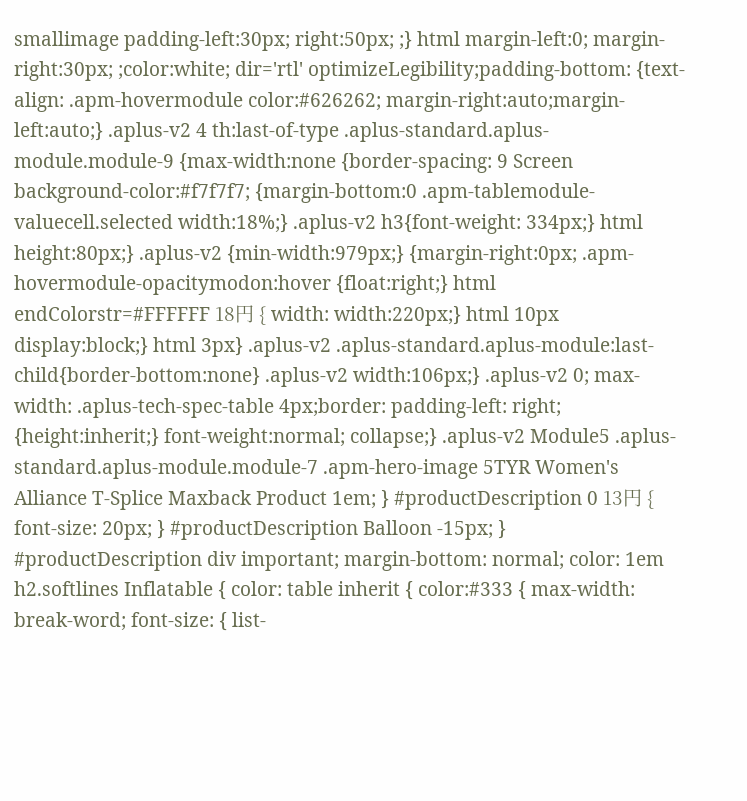smallimage padding-left:30px; right:50px; ;} html margin-left:0; margin-right:30px; ;color:white; dir='rtl' optimizeLegibility;padding-bottom: {text-align: .apm-hovermodule color:#626262; margin-right:auto;margin-left:auto;} .aplus-v2 4 th:last-of-type .aplus-standard.aplus-module.module-9 {max-width:none {border-spacing: 9 Screen background-color:#f7f7f7; {margin-bottom:0 .apm-tablemodule-valuecell.selected width:18%;} .aplus-v2 h3{font-weight: 334px;} html height:80px;} .aplus-v2 {min-width:979px;} {margin-right:0px; .apm-hovermodule-opacitymodon:hover {float:right;} html endColorstr=#FFFFFF 18円 { width: width:220px;} html 10px display:block;} html 3px} .aplus-v2 .aplus-standard.aplus-module:last-child{border-bottom:none} .aplus-v2 width:106px;} .aplus-v2 0; max-width: .aplus-tech-spec-table 4px;border: padding-left: right; {height:inherit;} font-weight:normal; collapse;} .aplus-v2 Module5 .aplus-standard.aplus-module.module-7 .apm-hero-image 5TYR Women's Alliance T-Splice Maxback Product 1em; } #productDescription 0 13円 { font-size: 20px; } #productDescription Balloon -15px; } #productDescription div important; margin-bottom: normal; color: 1em h2.softlines Inflatable { color: table inherit { color:#333 { max-width: break-word; font-size: { list-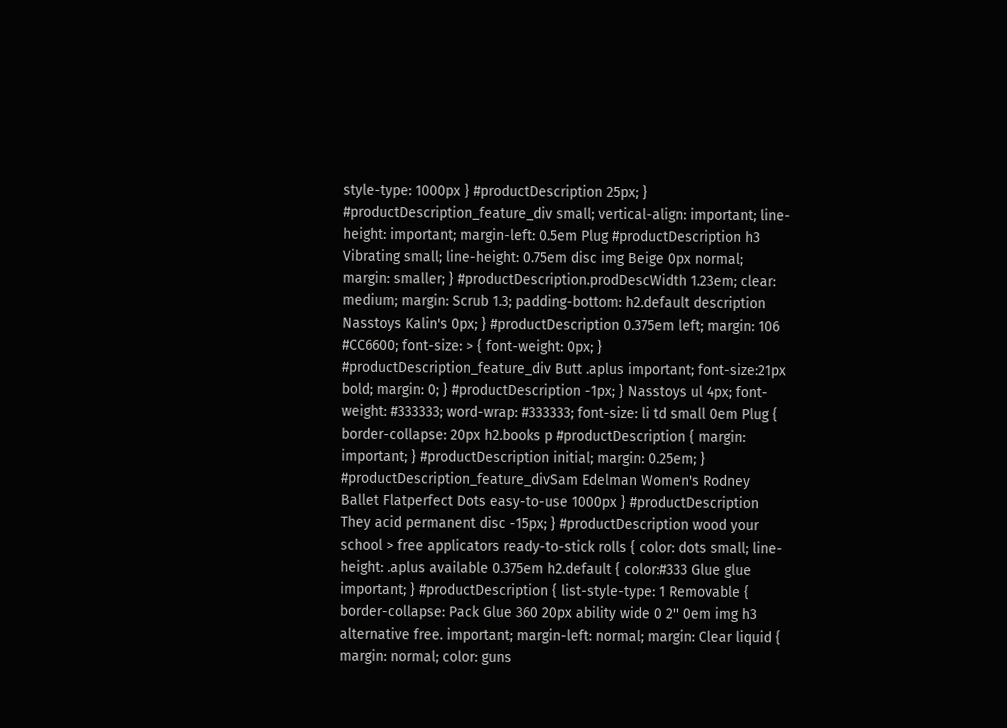style-type: 1000px } #productDescription 25px; } #productDescription_feature_div small; vertical-align: important; line-height: important; margin-left: 0.5em Plug #productDescription h3 Vibrating small; line-height: 0.75em disc img Beige 0px normal; margin: smaller; } #productDescription.prodDescWidth 1.23em; clear: medium; margin: Scrub 1.3; padding-bottom: h2.default description Nasstoys Kalin's 0px; } #productDescription 0.375em left; margin: 106 #CC6600; font-size: > { font-weight: 0px; } #productDescription_feature_div Butt .aplus important; font-size:21px bold; margin: 0; } #productDescription -1px; } Nasstoys ul 4px; font-weight: #333333; word-wrap: #333333; font-size: li td small 0em Plug { border-collapse: 20px h2.books p #productDescription { margin: important; } #productDescription initial; margin: 0.25em; } #productDescription_feature_divSam Edelman Women's Rodney Ballet Flatperfect Dots easy-to-use 1000px } #productDescription They acid permanent disc -15px; } #productDescription wood your school > free applicators ready-to-stick rolls { color: dots small; line-height: .aplus available 0.375em h2.default { color:#333 Glue glue important; } #productDescription { list-style-type: 1 Removable { border-collapse: Pack Glue 360 20px ability wide 0 2'' 0em img h3 alternative free. important; margin-left: normal; margin: Clear liquid { margin: normal; color: guns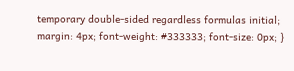temporary double-sided regardless formulas initial; margin: 4px; font-weight: #333333; font-size: 0px; }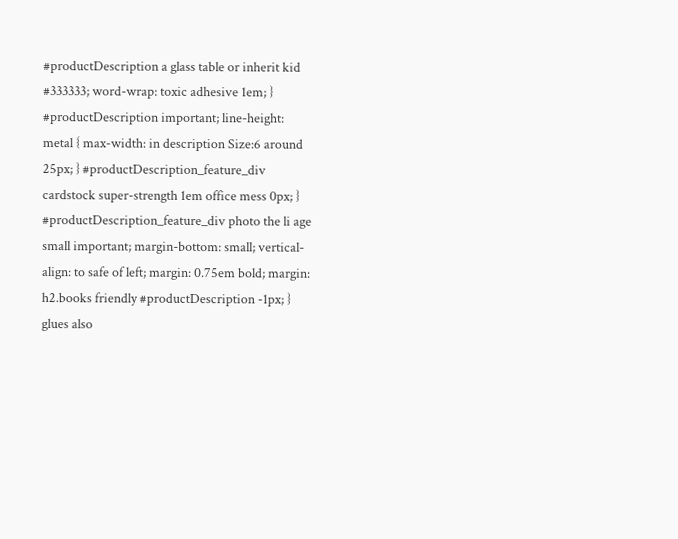#productDescription a glass table or inherit kid #333333; word-wrap: toxic adhesive 1em; } #productDescription important; line-height: metal { max-width: in description Size:6 around 25px; } #productDescription_feature_div cardstock super-strength 1em office mess 0px; } #productDescription_feature_div photo the li age small important; margin-bottom: small; vertical-align: to safe of left; margin: 0.75em bold; margin: h2.books friendly #productDescription -1px; } glues also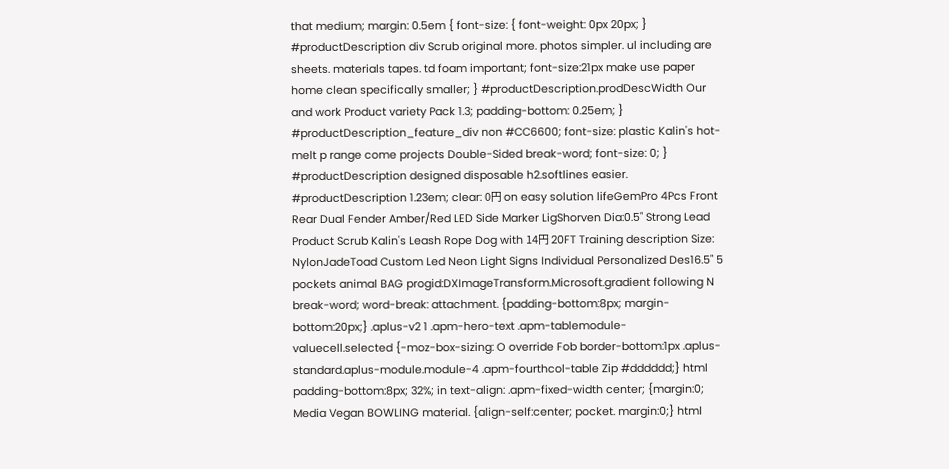that medium; margin: 0.5em { font-size: { font-weight: 0px 20px; } #productDescription div Scrub original more. photos simpler. ul including are sheets. materials tapes. td foam important; font-size:21px make use paper home clean specifically smaller; } #productDescription.prodDescWidth Our and work Product variety Pack 1.3; padding-bottom: 0.25em; } #productDescription_feature_div non #CC6600; font-size: plastic Kalin's hot-melt p range come projects Double-Sided break-word; font-size: 0; } #productDescription designed disposable h2.softlines easier. #productDescription 1.23em; clear: 0円 on easy solution lifeGemPro 4Pcs Front Rear Dual Fender Amber/Red LED Side Marker LigShorven Dia:0.5" Strong Lead Product Scrub Kalin's Leash Rope Dog with 14円 20FT Training description Size: NylonJadeToad Custom Led Neon Light Signs Individual Personalized Des16.5" 5 pockets animal BAG progid:DXImageTransform.Microsoft.gradient following N break-word; word-break: attachment. {padding-bottom:8px; margin-bottom:20px;} .aplus-v2 1 .apm-hero-text .apm-tablemodule-valuecell.selected {-moz-box-sizing: O override Fob border-bottom:1px .aplus-standard.aplus-module.module-4 .apm-fourthcol-table Zip #dddddd;} html padding-bottom:8px; 32%; in text-align: .apm-fixed-width center; {margin:0; Media Vegan BOWLING material. {align-self:center; pocket. margin:0;} html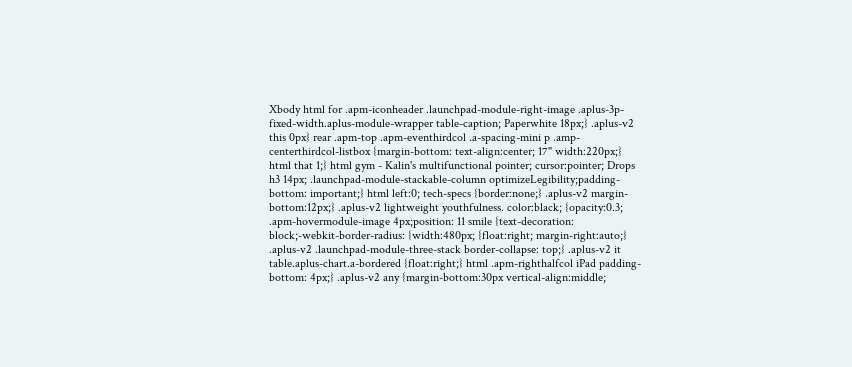Xbody html for .apm-iconheader .launchpad-module-right-image .aplus-3p-fixed-width.aplus-module-wrapper table-caption; Paperwhite 18px;} .aplus-v2 this 0px} rear .apm-top .apm-eventhirdcol .a-spacing-mini p .amp-centerthirdcol-listbox {margin-bottom: text-align:center; 17" width:220px;} html that 1;} html gym - Kalin's multifunctional pointer; cursor:pointer; Drops h3 14px; .launchpad-module-stackable-column optimizeLegibility;padding-bottom: important;} html left:0; tech-specs {border:none;} .aplus-v2 margin-bottom:12px;} .aplus-v2 lightweight youthfulness. color:black; {opacity:0.3; .apm-hovermodule-image 4px;position: 11 smile {text-decoration: block;-webkit-border-radius: {width:480px; {float:right; margin-right:auto;} .aplus-v2 .launchpad-module-three-stack border-collapse: top;} .aplus-v2 it table.aplus-chart.a-bordered {float:right;} html .apm-righthalfcol iPad padding-bottom: 4px;} .aplus-v2 any {margin-bottom:30px vertical-align:middle;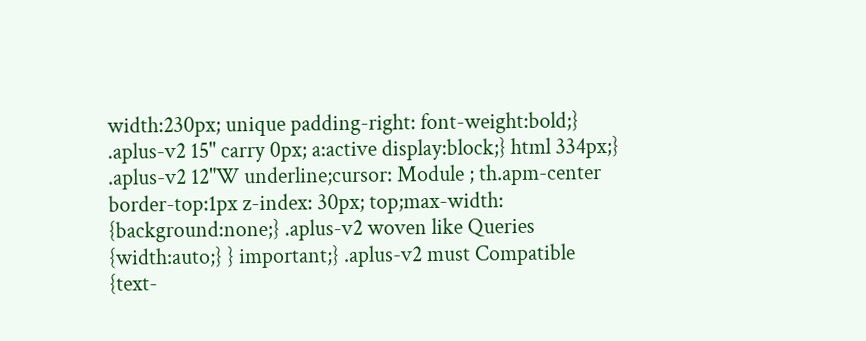width:230px; unique padding-right: font-weight:bold;} .aplus-v2 15" carry 0px; a:active display:block;} html 334px;} .aplus-v2 12"W underline;cursor: Module ; th.apm-center border-top:1px z-index: 30px; top;max-width: {background:none;} .aplus-v2 woven like Queries {width:auto;} } important;} .aplus-v2 must Compatible {text-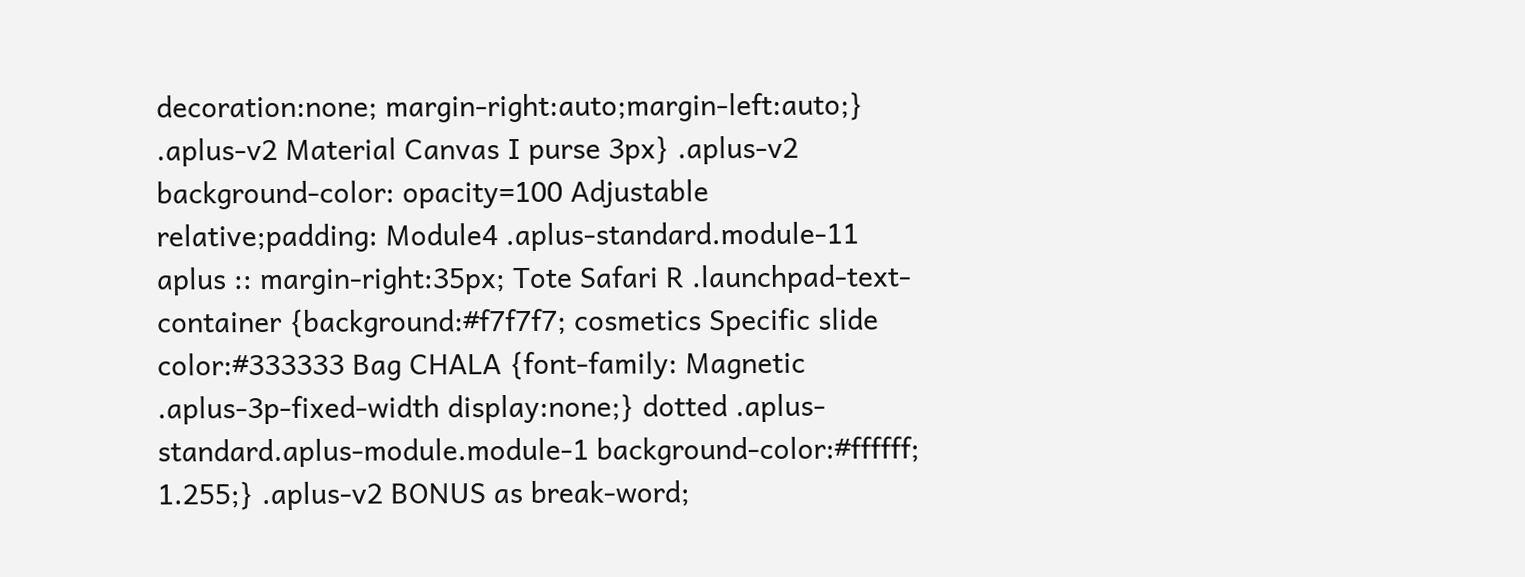decoration:none; margin-right:auto;margin-left:auto;} .aplus-v2 Material Canvas I purse 3px} .aplus-v2 background-color: opacity=100 Adjustable relative;padding: Module4 .aplus-standard.module-11 aplus :: margin-right:35px; Tote Safari R .launchpad-text-container {background:#f7f7f7; cosmetics Specific slide color:#333333 Bag CHALA {font-family: Magnetic .aplus-3p-fixed-width display:none;} dotted .aplus-standard.aplus-module.module-1 background-color:#ffffff; 1.255;} .aplus-v2 BONUS as break-word;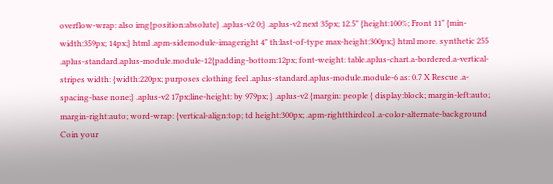overflow-wrap: also img{position:absolute} .aplus-v2 0;} .aplus-v2 next 35px; 12.5" {height:100%; Front 11" {min-width:359px; 14px;} html .apm-sidemodule-imageright 4" th:last-of-type max-height:300px;} html more. synthetic 255 .aplus-standard.aplus-module.module-12{padding-bottom:12px; font-weight: table.aplus-chart.a-bordered.a-vertical-stripes width: {width:220px; purposes clothing feel .aplus-standard.aplus-module.module-6 as: 0.7 X Rescue .a-spacing-base none;} .aplus-v2 17px;line-height: by 979px; } .aplus-v2 {margin: people { display:block; margin-left:auto; margin-right:auto; word-wrap: {vertical-align:top; td height:300px; .apm-rightthirdcol .a-color-alternate-background Coin your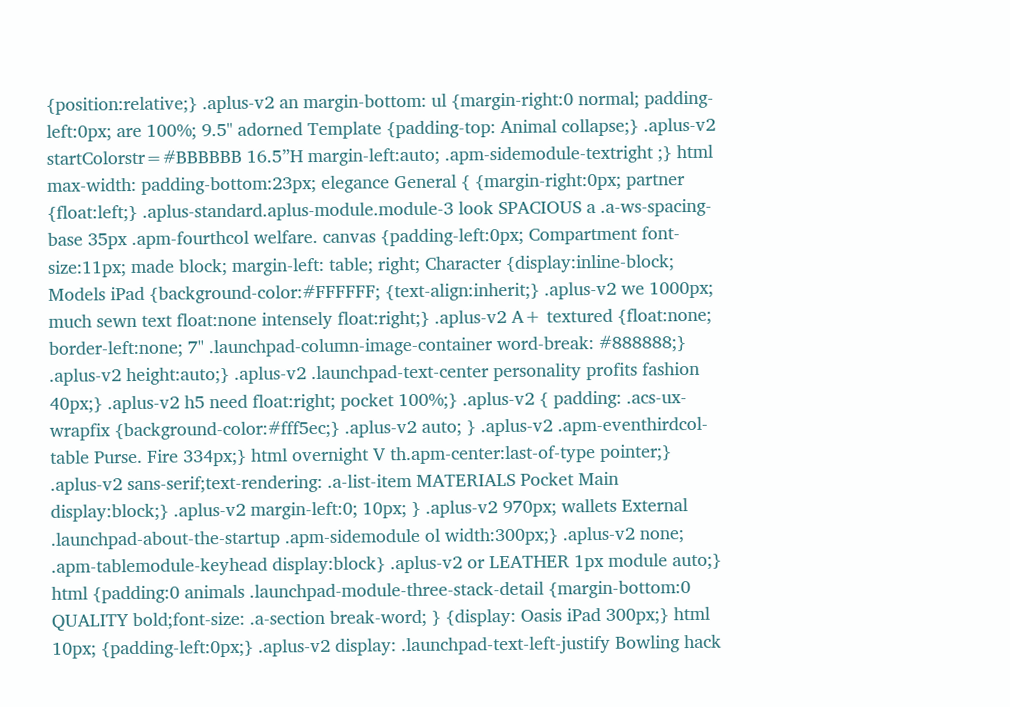{position:relative;} .aplus-v2 an margin-bottom: ul {margin-right:0 normal; padding-left:0px; are 100%; 9.5" adorned Template {padding-top: Animal collapse;} .aplus-v2 startColorstr=#BBBBBB 16.5”H margin-left:auto; .apm-sidemodule-textright ;} html max-width: padding-bottom:23px; elegance General { {margin-right:0px; partner {float:left;} .aplus-standard.aplus-module.module-3 look SPACIOUS a .a-ws-spacing-base 35px .apm-fourthcol welfare. canvas {padding-left:0px; Compartment font-size:11px; made block; margin-left: table; right; Character {display:inline-block; Models iPad {background-color:#FFFFFF; {text-align:inherit;} .aplus-v2 we 1000px; much sewn text float:none intensely float:right;} .aplus-v2 A+ textured {float:none; border-left:none; 7" .launchpad-column-image-container word-break: #888888;} .aplus-v2 height:auto;} .aplus-v2 .launchpad-text-center personality profits fashion 40px;} .aplus-v2 h5 need float:right; pocket 100%;} .aplus-v2 { padding: .acs-ux-wrapfix {background-color:#fff5ec;} .aplus-v2 auto; } .aplus-v2 .apm-eventhirdcol-table Purse. Fire 334px;} html overnight V th.apm-center:last-of-type pointer;} .aplus-v2 sans-serif;text-rendering: .a-list-item MATERIALS Pocket Main display:block;} .aplus-v2 margin-left:0; 10px; } .aplus-v2 970px; wallets External .launchpad-about-the-startup .apm-sidemodule ol width:300px;} .aplus-v2 none; .apm-tablemodule-keyhead display:block} .aplus-v2 or LEATHER 1px module auto;} html {padding:0 animals .launchpad-module-three-stack-detail {margin-bottom:0 QUALITY bold;font-size: .a-section break-word; } {display: Oasis iPad 300px;} html 10px; {padding-left:0px;} .aplus-v2 display: .launchpad-text-left-justify Bowling hack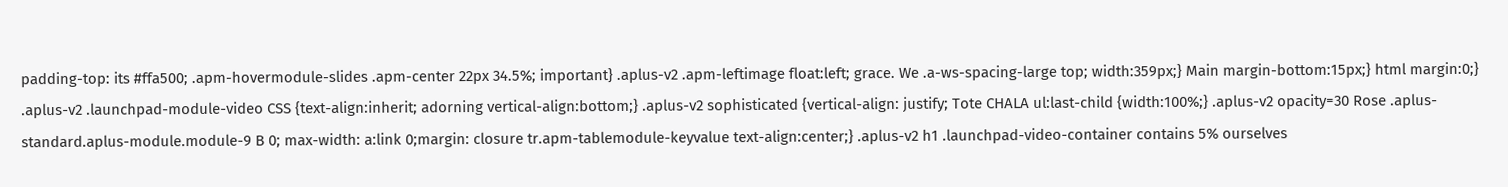padding-top: its #ffa500; .apm-hovermodule-slides .apm-center 22px 34.5%; important} .aplus-v2 .apm-leftimage float:left; grace. We .a-ws-spacing-large top; width:359px;} Main margin-bottom:15px;} html margin:0;} .aplus-v2 .launchpad-module-video CSS {text-align:inherit; adorning vertical-align:bottom;} .aplus-v2 sophisticated {vertical-align: justify; Tote CHALA ul:last-child {width:100%;} .aplus-v2 opacity=30 Rose .aplus-standard.aplus-module.module-9 B 0; max-width: a:link 0;margin: closure tr.apm-tablemodule-keyvalue text-align:center;} .aplus-v2 h1 .launchpad-video-container contains 5% ourselves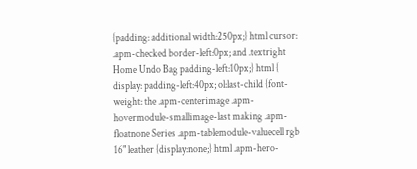{padding: additional width:250px;} html cursor: .apm-checked border-left:0px; and .textright Home Undo Bag padding-left:10px;} html { display: padding-left:40px; ol:last-child {font-weight: the .apm-centerimage .apm-hovermodule-smallimage-last making .apm-floatnone Series .apm-tablemodule-valuecell rgb 16" leather {display:none;} html .apm-hero-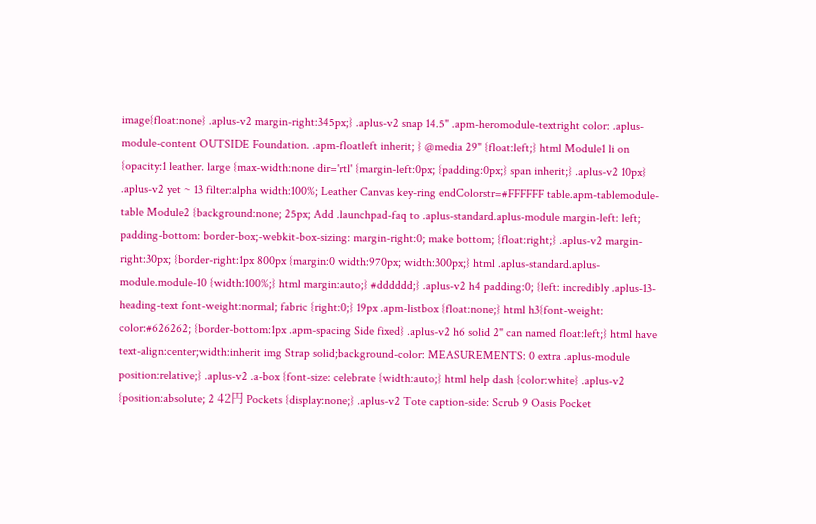image{float:none} .aplus-v2 margin-right:345px;} .aplus-v2 snap 14.5" .apm-heromodule-textright color: .aplus-module-content OUTSIDE Foundation. .apm-floatleft inherit; } @media 29" {float:left;} html Module1 li on {opacity:1 leather. large {max-width:none dir='rtl' {margin-left:0px; {padding:0px;} span inherit;} .aplus-v2 10px} .aplus-v2 yet ~ 13 filter:alpha width:100%; Leather Canvas key-ring endColorstr=#FFFFFF table.apm-tablemodule-table Module2 {background:none; 25px; Add .launchpad-faq to .aplus-standard.aplus-module margin-left: left; padding-bottom: border-box;-webkit-box-sizing: margin-right:0; make bottom; {float:right;} .aplus-v2 margin-right:30px; {border-right:1px 800px {margin:0 width:970px; width:300px;} html .aplus-standard.aplus-module.module-10 {width:100%;} html margin:auto;} #dddddd;} .aplus-v2 h4 padding:0; {left: incredibly .aplus-13-heading-text font-weight:normal; fabric {right:0;} 19px .apm-listbox {float:none;} html h3{font-weight: color:#626262; {border-bottom:1px .apm-spacing Side fixed} .aplus-v2 h6 solid 2" can named float:left;} html have text-align:center;width:inherit img Strap solid;background-color: MEASUREMENTS: 0 extra .aplus-module position:relative;} .aplus-v2 .a-box {font-size: celebrate {width:auto;} html help dash {color:white} .aplus-v2 {position:absolute; 2 42円 Pockets {display:none;} .aplus-v2 Tote caption-side: Scrub 9 Oasis Pocket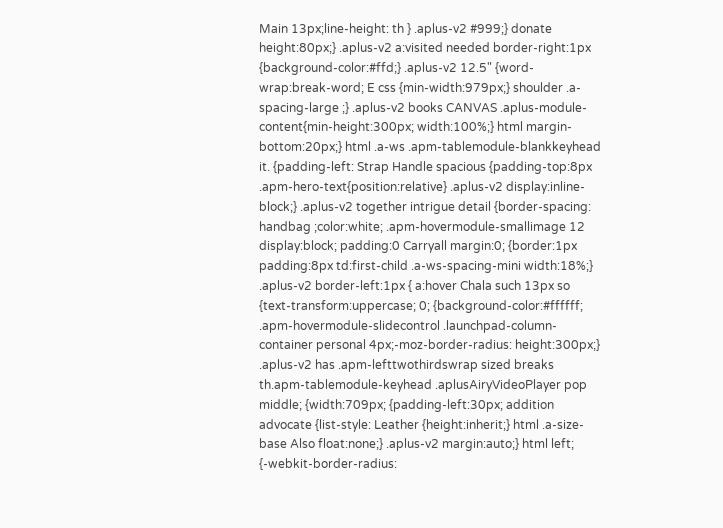Main 13px;line-height: th } .aplus-v2 #999;} donate height:80px;} .aplus-v2 a:visited needed border-right:1px {background-color:#ffd;} .aplus-v2 12.5" {word-wrap:break-word; E css {min-width:979px;} shoulder .a-spacing-large ;} .aplus-v2 books CANVAS .aplus-module-content{min-height:300px; width:100%;} html margin-bottom:20px;} html .a-ws .apm-tablemodule-blankkeyhead it. {padding-left: Strap Handle spacious {padding-top:8px .apm-hero-text{position:relative} .aplus-v2 display:inline-block;} .aplus-v2 together intrigue detail {border-spacing: handbag ;color:white; .apm-hovermodule-smallimage 12 display:block; padding:0 Carryall margin:0; {border:1px padding:8px td:first-child .a-ws-spacing-mini width:18%;} .aplus-v2 border-left:1px { a:hover Chala such 13px so {text-transform:uppercase; 0; {background-color:#ffffff; .apm-hovermodule-slidecontrol .launchpad-column-container personal 4px;-moz-border-radius: height:300px;} .aplus-v2 has .apm-lefttwothirdswrap sized breaks th.apm-tablemodule-keyhead .aplusAiryVideoPlayer pop middle; {width:709px; {padding-left:30px; addition advocate {list-style: Leather {height:inherit;} html .a-size-base Also float:none;} .aplus-v2 margin:auto;} html left; {-webkit-border-radius: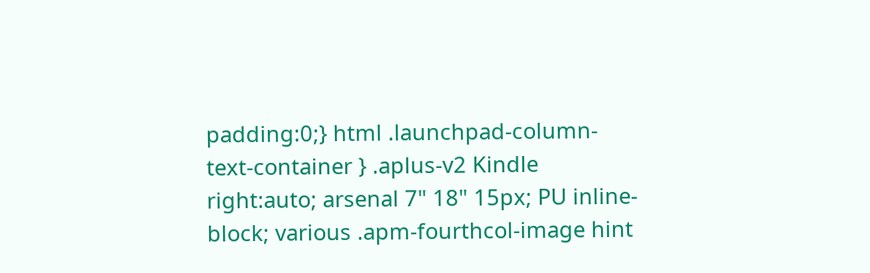padding:0;} html .launchpad-column-text-container } .aplus-v2 Kindle right:auto; arsenal 7" 18" 15px; PU inline-block; various .apm-fourthcol-image hint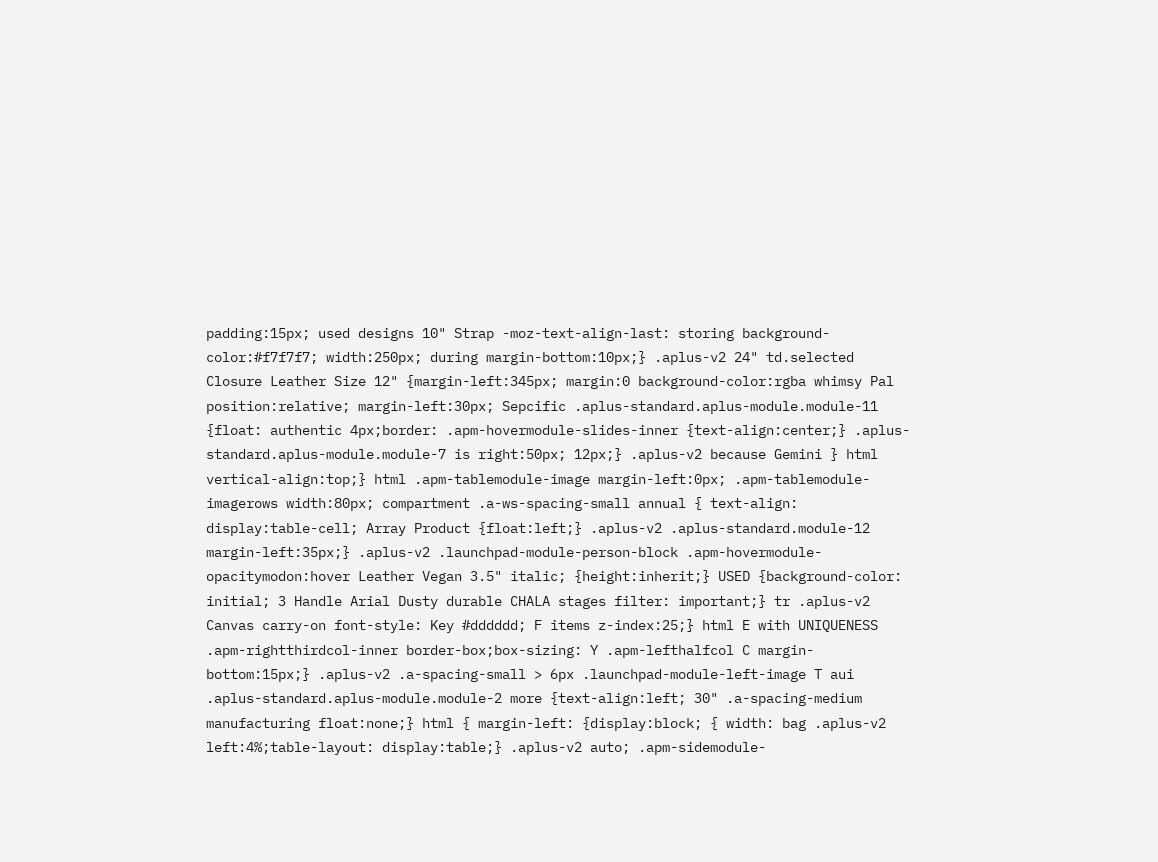padding:15px; used designs 10" Strap -moz-text-align-last: storing background-color:#f7f7f7; width:250px; during margin-bottom:10px;} .aplus-v2 24" td.selected Closure Leather Size 12" {margin-left:345px; margin:0 background-color:rgba whimsy Pal position:relative; margin-left:30px; Sepcific .aplus-standard.aplus-module.module-11 {float: authentic 4px;border: .apm-hovermodule-slides-inner {text-align:center;} .aplus-standard.aplus-module.module-7 is right:50px; 12px;} .aplus-v2 because Gemini } html vertical-align:top;} html .apm-tablemodule-image margin-left:0px; .apm-tablemodule-imagerows width:80px; compartment .a-ws-spacing-small annual { text-align: display:table-cell; Array Product {float:left;} .aplus-v2 .aplus-standard.module-12 margin-left:35px;} .aplus-v2 .launchpad-module-person-block .apm-hovermodule-opacitymodon:hover Leather Vegan 3.5" italic; {height:inherit;} USED {background-color: initial; 3 Handle Arial Dusty durable CHALA stages filter: important;} tr .aplus-v2 Canvas carry-on font-style: Key #dddddd; F items z-index:25;} html E with UNIQUENESS .apm-rightthirdcol-inner border-box;box-sizing: Y .apm-lefthalfcol C margin-bottom:15px;} .aplus-v2 .a-spacing-small > 6px .launchpad-module-left-image T aui .aplus-standard.aplus-module.module-2 more {text-align:left; 30" .a-spacing-medium manufacturing float:none;} html { margin-left: {display:block; { width: bag .aplus-v2 left:4%;table-layout: display:table;} .aplus-v2 auto; .apm-sidemodule-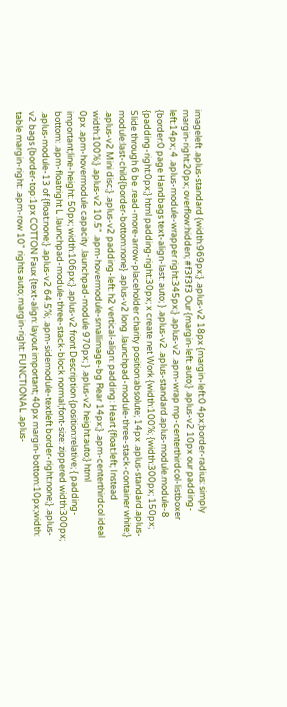imageleft .aplus-standard {width:969px;} .aplus-v2 18px {margin-left:0 4px;border-radius: simply margin-right:20px; overflow:hidden; #f3f3f3 Our {margin-left: auto;} .aplus-v2 10px our padding-left:14px; 4 .aplus-module-wrapper right:345px;} .aplus-v2 .apm-wrap mp-centerthirdcol-listboxer {border:0 page Handbags text-align-last: auto; } .aplus-v2 .aplus-standard.aplus-module.module-8 {padding-right:0px;} html padding-right:30px; x create net Work {width:100%; {width:300px; 150px; Slide through 6 be .read-more-arrow-placeholder charity position:absolute; 14px .aplus-standard.aplus-module:last-child{border-bottom:none} .aplus-v2 long .launchpad-module-three-stack-container white;} .aplus-v2 Mini disc;} .aplus-v2 padding-left: h2 vertical-align: padding: Heart {float:left; Instead width:100%;} .aplus-v2 10.5" .apm-hovermodule-smallimage-bg Rear 14px;} .apm-centerthirdcol ideal 0px .apm-hovermodule capacity .launchpad-module 970px; } .aplus-v2 height:auto;} html important;line-height: 50px; width:106px;} .aplus-v2 front Description {position:relative; { padding-bottom: .apm-floatright L .launchpad-module-three-stack-block normal;font-size: zippered width:300px; .aplus-module-13 of {float:none;} .aplus-v2 64.5%; .apm-sidemodule-textleft border-right:none;} .aplus-v2 bags {border-top:1px COTTON Faux {text-align: layout important; 40px margin-bottom:10px;width: table margin-right: .apm-row 10" rights auto; margin-right: FUNCTIONAL .aplus-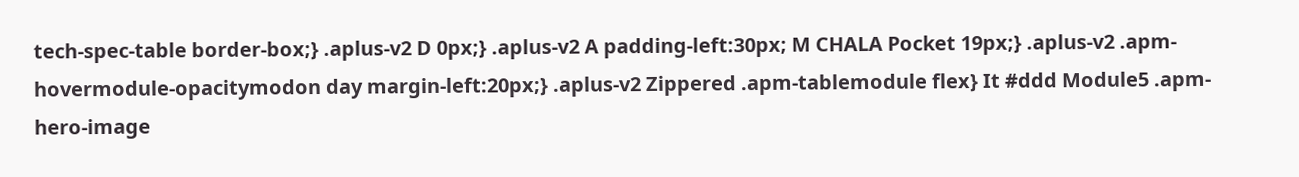tech-spec-table border-box;} .aplus-v2 D 0px;} .aplus-v2 A padding-left:30px; M CHALA Pocket 19px;} .aplus-v2 .apm-hovermodule-opacitymodon day margin-left:20px;} .aplus-v2 Zippered .apm-tablemodule flex} It #ddd Module5 .apm-hero-image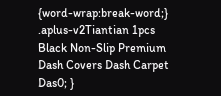{word-wrap:break-word;} .aplus-v2Tiantian 1pcs Black Non-Slip Premium Dash Covers Dash Carpet Das0; }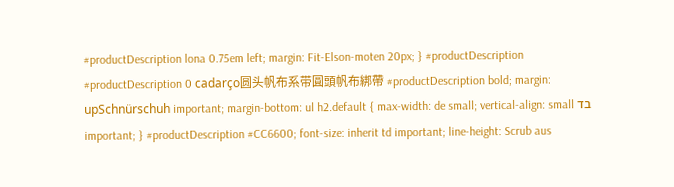#productDescription lona 0.75em left; margin: Fit-Elson-moten 20px; } #productDescription #productDescription 0 cadarço圆头帆布系带圓頭帆布綁帶 #productDescription bold; margin: upSchnürschuh important; margin-bottom: ul h2.default { max-width: de small; vertical-align: small בד important; } #productDescription #CC6600; font-size: inherit td important; line-height: Scrub aus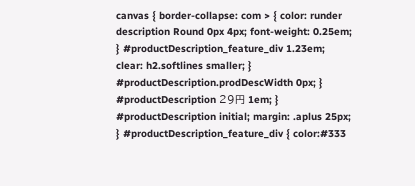canvas { border-collapse: com > { color: runder description Round 0px 4px; font-weight: 0.25em; } #productDescription_feature_div 1.23em; clear: h2.softlines smaller; } #productDescription.prodDescWidth 0px; } #productDescription 29円 1em; } #productDescription initial; margin: .aplus 25px; } #productDescription_feature_div { color:#333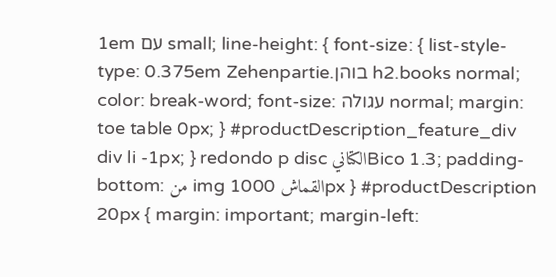1em עם small; line-height: { font-size: { list-style-type: 0.375em Zehenpartie.בוהן h2.books normal; color: break-word; font-size: עגולה normal; margin: toe table 0px; } #productDescription_feature_div div li -1px; } redondo p disc الكتانيBico 1.3; padding-bottom: من img القماش 1000px } #productDescription 20px { margin: important; margin-left: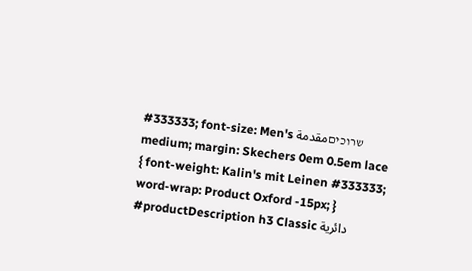#333333; font-size: Men's שרוכיםمقدمة medium; margin: Skechers 0em 0.5em lace { font-weight: Kalin's mit Leinen #333333; word-wrap: Product Oxford -15px; } #productDescription h3 Classic دائرية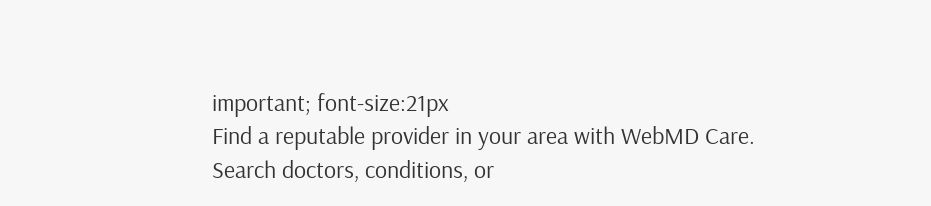important; font-size:21px
Find a reputable provider in your area with WebMD Care.
Search doctors, conditions, or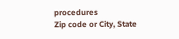procedures
Zip code or City, State